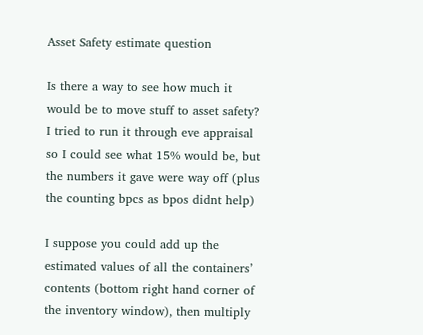Asset Safety estimate question

Is there a way to see how much it would be to move stuff to asset safety?
I tried to run it through eve appraisal so I could see what 15% would be, but the numbers it gave were way off (plus the counting bpcs as bpos didnt help)

I suppose you could add up the estimated values of all the containers’ contents (bottom right hand corner of the inventory window), then multiply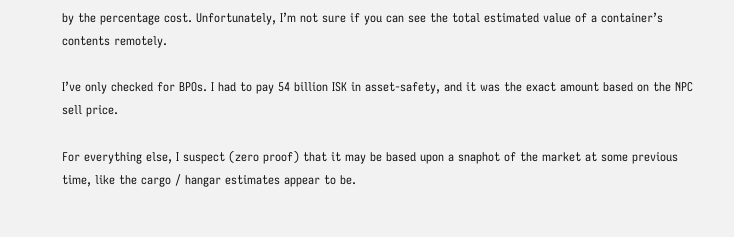by the percentage cost. Unfortunately, I’m not sure if you can see the total estimated value of a container’s contents remotely.

I’ve only checked for BPOs. I had to pay 54 billion ISK in asset-safety, and it was the exact amount based on the NPC sell price.

For everything else, I suspect (zero proof) that it may be based upon a snaphot of the market at some previous time, like the cargo / hangar estimates appear to be.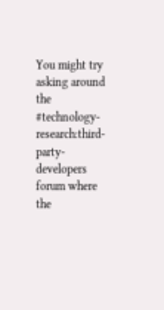You might try asking around the #technology-research:third-party-developers forum where the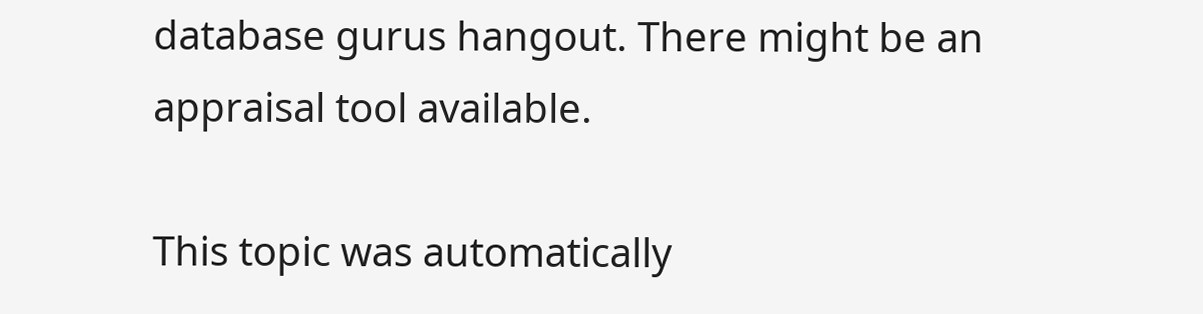database gurus hangout. There might be an appraisal tool available.

This topic was automatically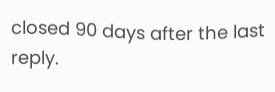closed 90 days after the last reply.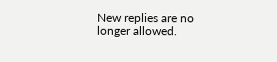New replies are no longer allowed.